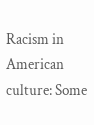Racism in American culture: Some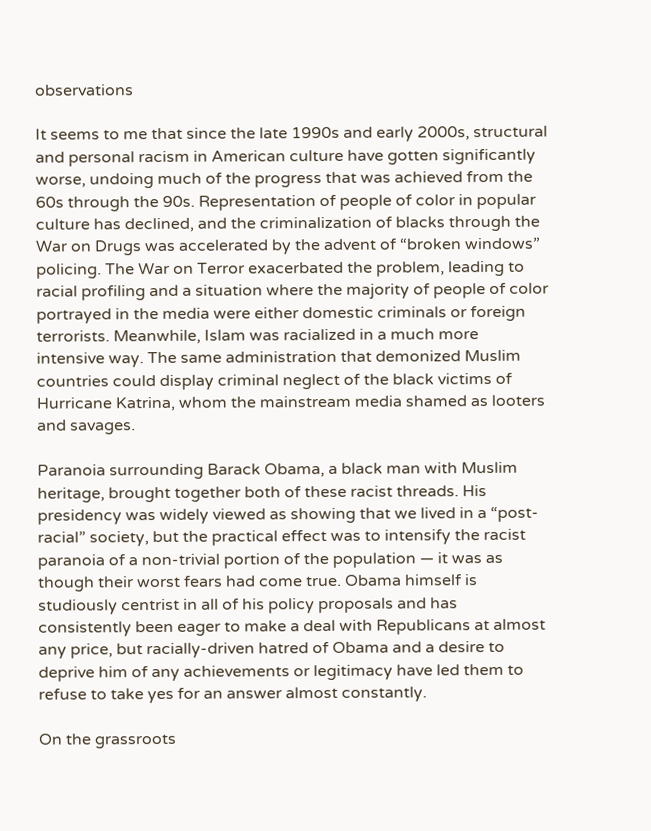observations

It seems to me that since the late 1990s and early 2000s, structural and personal racism in American culture have gotten significantly worse, undoing much of the progress that was achieved from the 60s through the 90s. Representation of people of color in popular culture has declined, and the criminalization of blacks through the War on Drugs was accelerated by the advent of “broken windows” policing. The War on Terror exacerbated the problem, leading to racial profiling and a situation where the majority of people of color portrayed in the media were either domestic criminals or foreign terrorists. Meanwhile, Islam was racialized in a much more intensive way. The same administration that demonized Muslim countries could display criminal neglect of the black victims of Hurricane Katrina, whom the mainstream media shamed as looters and savages.

Paranoia surrounding Barack Obama, a black man with Muslim heritage, brought together both of these racist threads. His presidency was widely viewed as showing that we lived in a “post-racial” society, but the practical effect was to intensify the racist paranoia of a non-trivial portion of the population — it was as though their worst fears had come true. Obama himself is studiously centrist in all of his policy proposals and has consistently been eager to make a deal with Republicans at almost any price, but racially-driven hatred of Obama and a desire to deprive him of any achievements or legitimacy have led them to refuse to take yes for an answer almost constantly.

On the grassroots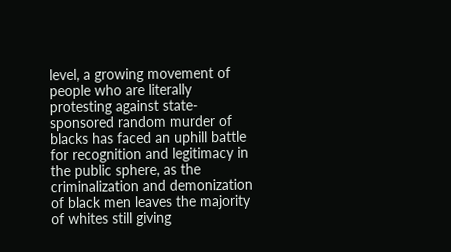level, a growing movement of people who are literally protesting against state-sponsored random murder of blacks has faced an uphill battle for recognition and legitimacy in the public sphere, as the criminalization and demonization of black men leaves the majority of whites still giving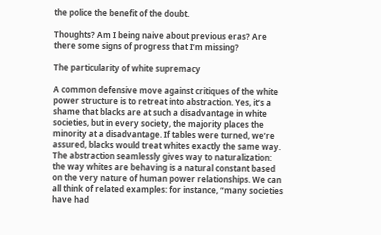the police the benefit of the doubt.

Thoughts? Am I being naive about previous eras? Are there some signs of progress that I’m missing?

The particularity of white supremacy

A common defensive move against critiques of the white power structure is to retreat into abstraction. Yes, it’s a shame that blacks are at such a disadvantage in white societies, but in every society, the majority places the minority at a disadvantage. If tables were turned, we’re assured, blacks would treat whites exactly the same way. The abstraction seamlessly gives way to naturalization: the way whites are behaving is a natural constant based on the very nature of human power relationships. We can all think of related examples: for instance, “many societies have had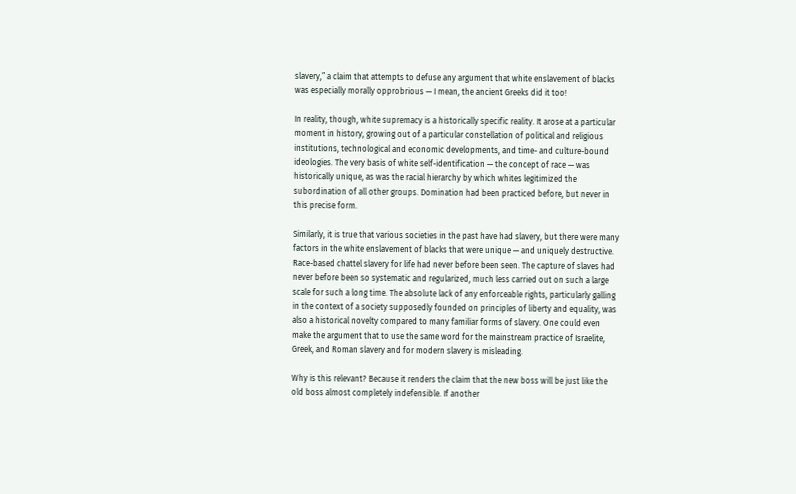slavery,” a claim that attempts to defuse any argument that white enslavement of blacks was especially morally opprobrious — I mean, the ancient Greeks did it too!

In reality, though, white supremacy is a historically specific reality. It arose at a particular moment in history, growing out of a particular constellation of political and religious institutions, technological and economic developments, and time- and culture-bound ideologies. The very basis of white self-identification — the concept of race — was historically unique, as was the racial hierarchy by which whites legitimized the subordination of all other groups. Domination had been practiced before, but never in this precise form.

Similarly, it is true that various societies in the past have had slavery, but there were many factors in the white enslavement of blacks that were unique — and uniquely destructive. Race-based chattel slavery for life had never before been seen. The capture of slaves had never before been so systematic and regularized, much less carried out on such a large scale for such a long time. The absolute lack of any enforceable rights, particularly galling in the context of a society supposedly founded on principles of liberty and equality, was also a historical novelty compared to many familiar forms of slavery. One could even make the argument that to use the same word for the mainstream practice of Israelite, Greek, and Roman slavery and for modern slavery is misleading.

Why is this relevant? Because it renders the claim that the new boss will be just like the old boss almost completely indefensible. If another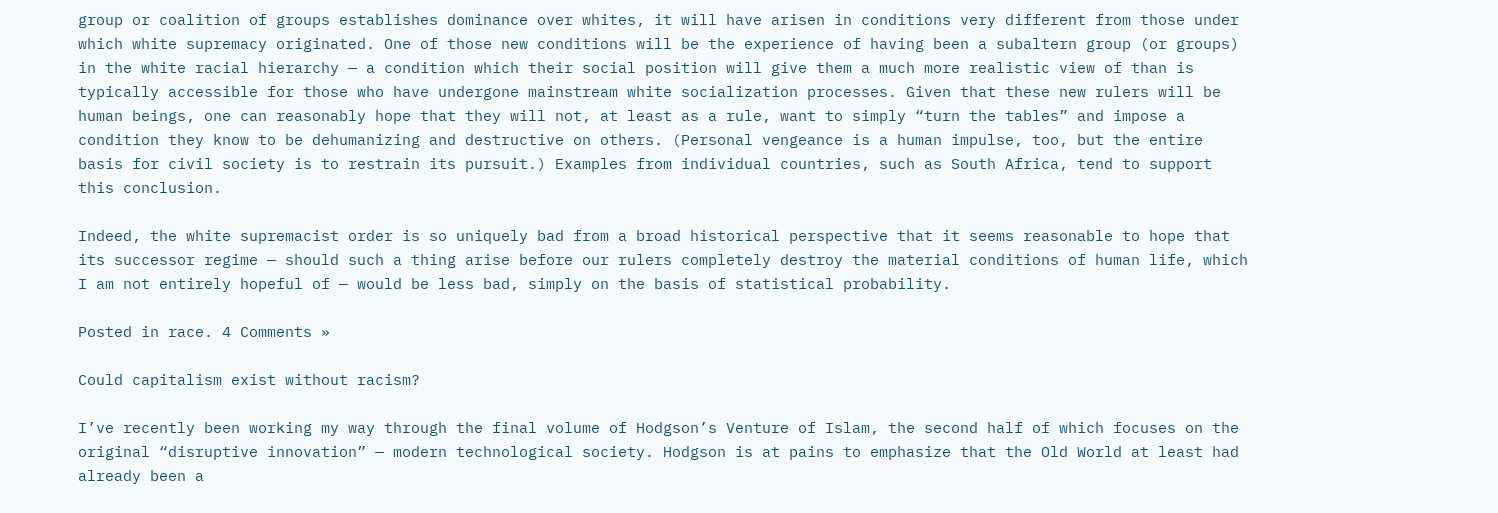group or coalition of groups establishes dominance over whites, it will have arisen in conditions very different from those under which white supremacy originated. One of those new conditions will be the experience of having been a subaltern group (or groups) in the white racial hierarchy — a condition which their social position will give them a much more realistic view of than is typically accessible for those who have undergone mainstream white socialization processes. Given that these new rulers will be human beings, one can reasonably hope that they will not, at least as a rule, want to simply “turn the tables” and impose a condition they know to be dehumanizing and destructive on others. (Personal vengeance is a human impulse, too, but the entire basis for civil society is to restrain its pursuit.) Examples from individual countries, such as South Africa, tend to support this conclusion.

Indeed, the white supremacist order is so uniquely bad from a broad historical perspective that it seems reasonable to hope that its successor regime — should such a thing arise before our rulers completely destroy the material conditions of human life, which I am not entirely hopeful of — would be less bad, simply on the basis of statistical probability.

Posted in race. 4 Comments »

Could capitalism exist without racism?

I’ve recently been working my way through the final volume of Hodgson’s Venture of Islam, the second half of which focuses on the original “disruptive innovation” — modern technological society. Hodgson is at pains to emphasize that the Old World at least had already been a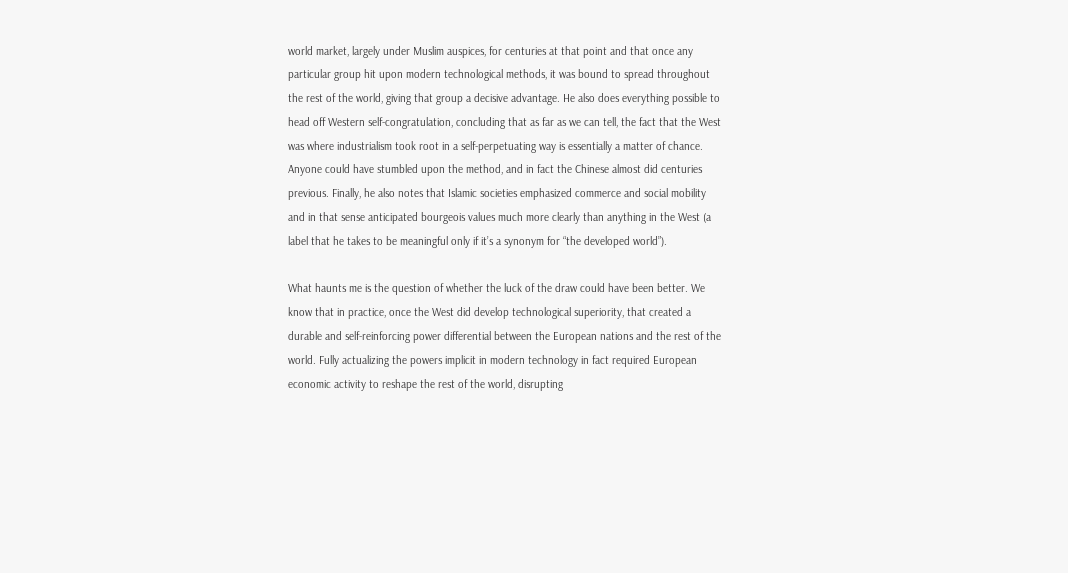world market, largely under Muslim auspices, for centuries at that point and that once any particular group hit upon modern technological methods, it was bound to spread throughout the rest of the world, giving that group a decisive advantage. He also does everything possible to head off Western self-congratulation, concluding that as far as we can tell, the fact that the West was where industrialism took root in a self-perpetuating way is essentially a matter of chance. Anyone could have stumbled upon the method, and in fact the Chinese almost did centuries previous. Finally, he also notes that Islamic societies emphasized commerce and social mobility and in that sense anticipated bourgeois values much more clearly than anything in the West (a label that he takes to be meaningful only if it’s a synonym for “the developed world”).

What haunts me is the question of whether the luck of the draw could have been better. We know that in practice, once the West did develop technological superiority, that created a durable and self-reinforcing power differential between the European nations and the rest of the world. Fully actualizing the powers implicit in modern technology in fact required European economic activity to reshape the rest of the world, disrupting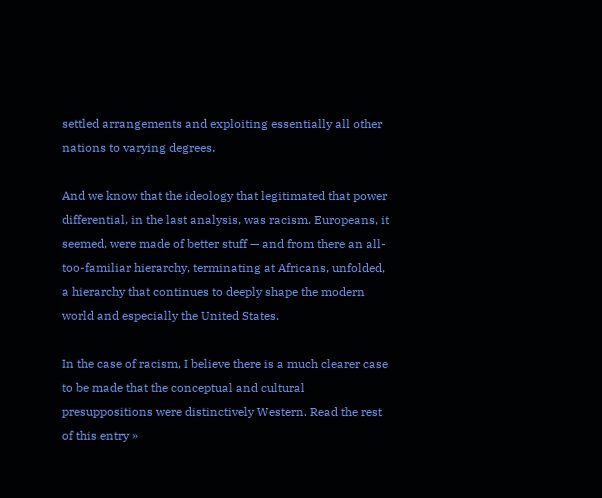settled arrangements and exploiting essentially all other nations to varying degrees.

And we know that the ideology that legitimated that power differential, in the last analysis, was racism. Europeans, it seemed, were made of better stuff — and from there an all-too-familiar hierarchy, terminating at Africans, unfolded, a hierarchy that continues to deeply shape the modern world and especially the United States.

In the case of racism, I believe there is a much clearer case to be made that the conceptual and cultural presuppositions were distinctively Western. Read the rest of this entry »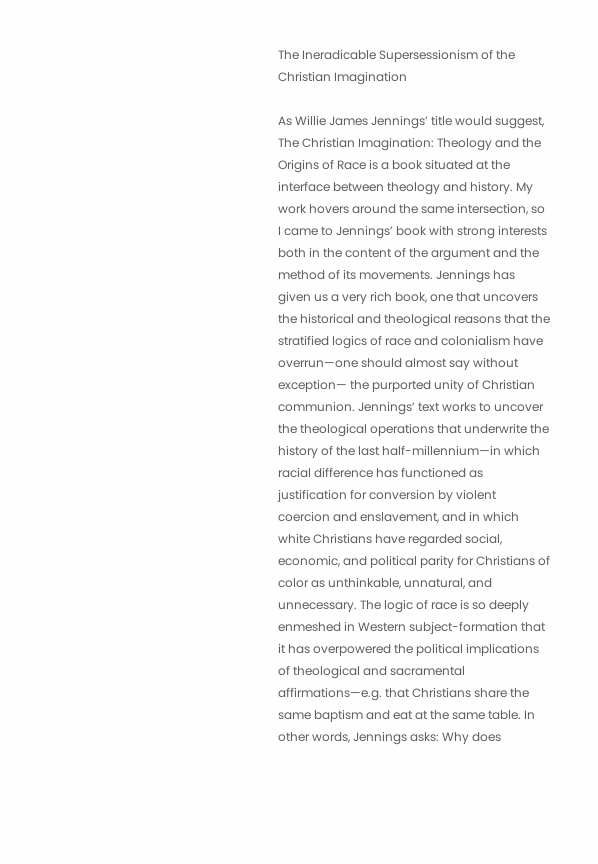The Ineradicable Supersessionism of the Christian Imagination

As Willie James Jennings’ title would suggest, The Christian Imagination: Theology and the Origins of Race is a book situated at the interface between theology and history. My work hovers around the same intersection, so I came to Jennings’ book with strong interests both in the content of the argument and the method of its movements. Jennings has given us a very rich book, one that uncovers the historical and theological reasons that the stratified logics of race and colonialism have overrun—one should almost say without exception— the purported unity of Christian communion. Jennings’ text works to uncover the theological operations that underwrite the history of the last half-millennium—in which racial difference has functioned as justification for conversion by violent coercion and enslavement, and in which white Christians have regarded social, economic, and political parity for Christians of color as unthinkable, unnatural, and unnecessary. The logic of race is so deeply enmeshed in Western subject-formation that it has overpowered the political implications of theological and sacramental affirmations—e.g. that Christians share the same baptism and eat at the same table. In other words, Jennings asks: Why does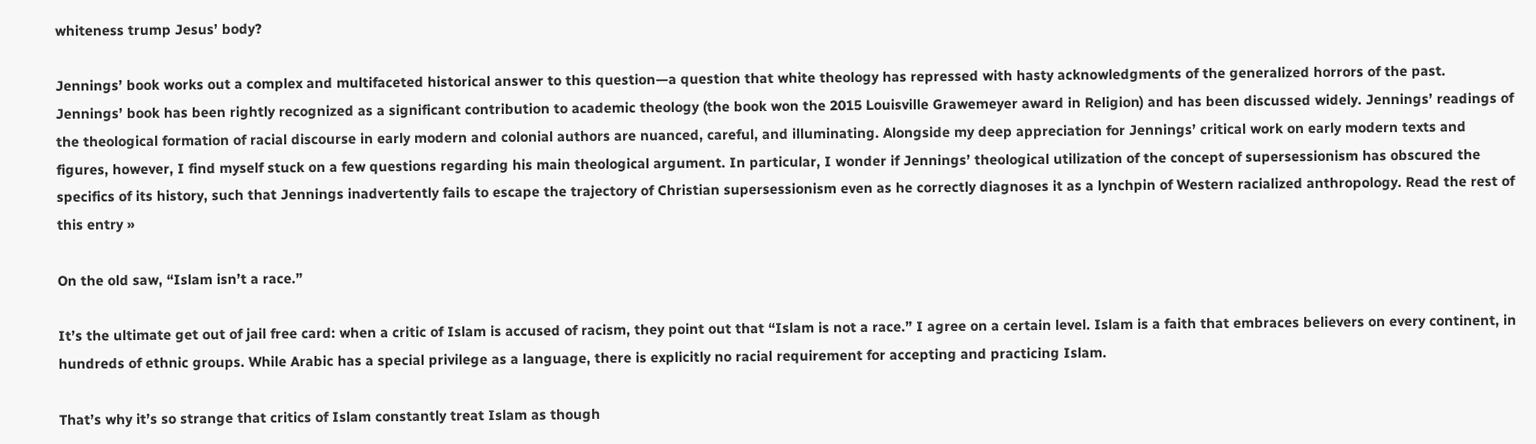whiteness trump Jesus’ body?

Jennings’ book works out a complex and multifaceted historical answer to this question—a question that white theology has repressed with hasty acknowledgments of the generalized horrors of the past.  Jennings’ book has been rightly recognized as a significant contribution to academic theology (the book won the 2015 Louisville Grawemeyer award in Religion) and has been discussed widely. Jennings’ readings of the theological formation of racial discourse in early modern and colonial authors are nuanced, careful, and illuminating. Alongside my deep appreciation for Jennings’ critical work on early modern texts and figures, however, I find myself stuck on a few questions regarding his main theological argument. In particular, I wonder if Jennings’ theological utilization of the concept of supersessionism has obscured the specifics of its history, such that Jennings inadvertently fails to escape the trajectory of Christian supersessionism even as he correctly diagnoses it as a lynchpin of Western racialized anthropology. Read the rest of this entry »

On the old saw, “Islam isn’t a race.”

It’s the ultimate get out of jail free card: when a critic of Islam is accused of racism, they point out that “Islam is not a race.” I agree on a certain level. Islam is a faith that embraces believers on every continent, in hundreds of ethnic groups. While Arabic has a special privilege as a language, there is explicitly no racial requirement for accepting and practicing Islam.

That’s why it’s so strange that critics of Islam constantly treat Islam as though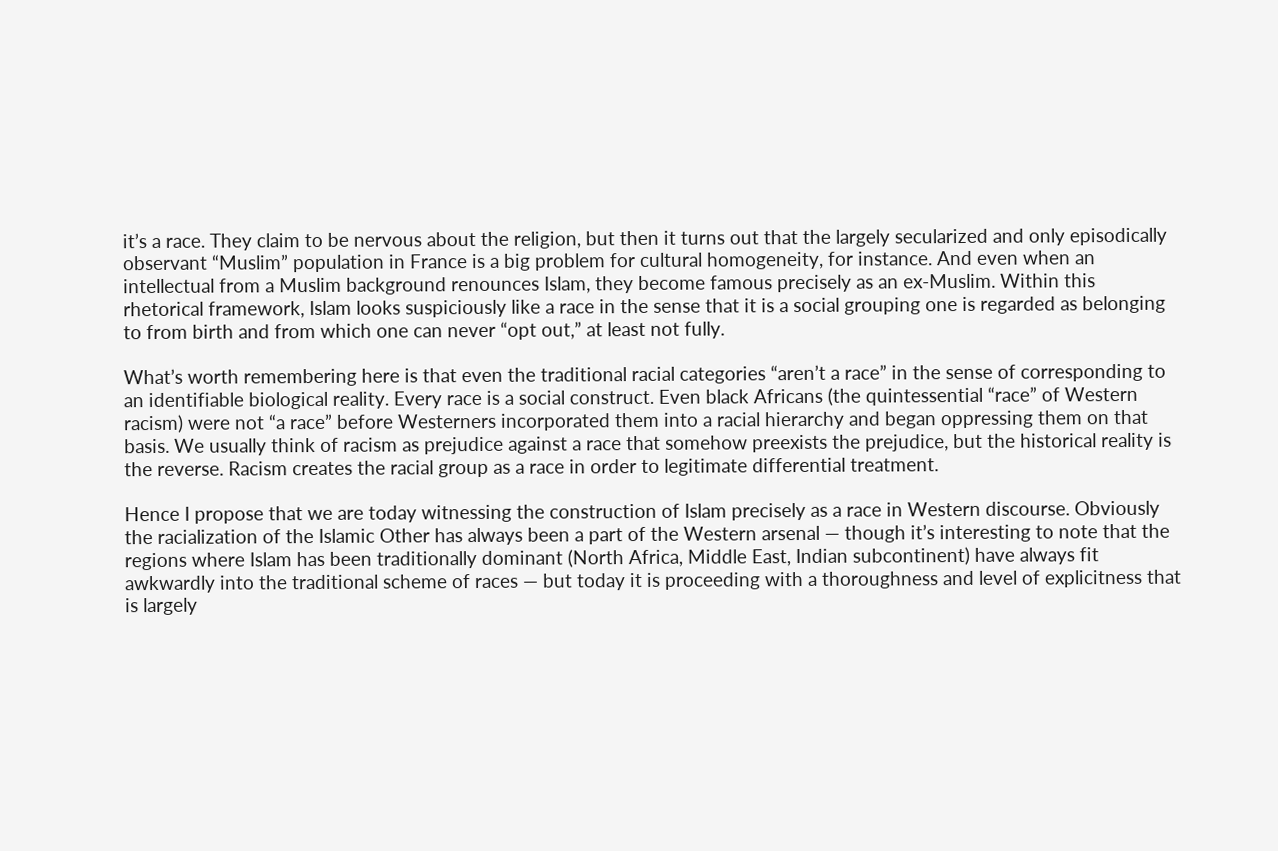it’s a race. They claim to be nervous about the religion, but then it turns out that the largely secularized and only episodically observant “Muslim” population in France is a big problem for cultural homogeneity, for instance. And even when an intellectual from a Muslim background renounces Islam, they become famous precisely as an ex-Muslim. Within this rhetorical framework, Islam looks suspiciously like a race in the sense that it is a social grouping one is regarded as belonging to from birth and from which one can never “opt out,” at least not fully.

What’s worth remembering here is that even the traditional racial categories “aren’t a race” in the sense of corresponding to an identifiable biological reality. Every race is a social construct. Even black Africans (the quintessential “race” of Western racism) were not “a race” before Westerners incorporated them into a racial hierarchy and began oppressing them on that basis. We usually think of racism as prejudice against a race that somehow preexists the prejudice, but the historical reality is the reverse. Racism creates the racial group as a race in order to legitimate differential treatment.

Hence I propose that we are today witnessing the construction of Islam precisely as a race in Western discourse. Obviously the racialization of the Islamic Other has always been a part of the Western arsenal — though it’s interesting to note that the regions where Islam has been traditionally dominant (North Africa, Middle East, Indian subcontinent) have always fit awkwardly into the traditional scheme of races — but today it is proceeding with a thoroughness and level of explicitness that is largely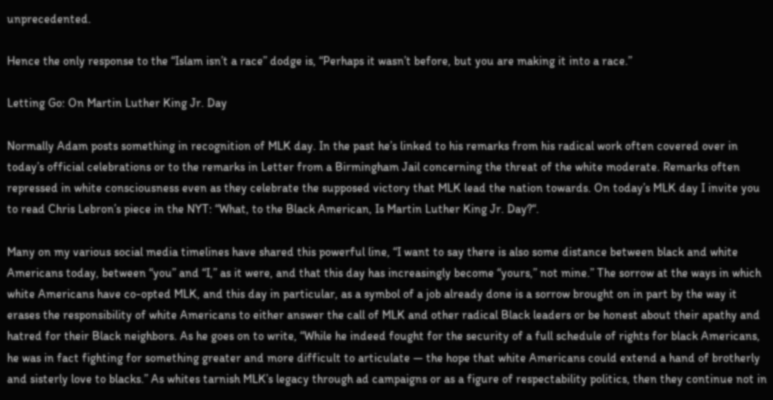unprecedented.

Hence the only response to the “Islam isn’t a race” dodge is, “Perhaps it wasn’t before, but you are making it into a race.”

Letting Go: On Martin Luther King Jr. Day

Normally Adam posts something in recognition of MLK day. In the past he’s linked to his remarks from his radical work often covered over in today’s official celebrations or to the remarks in Letter from a Birmingham Jail concerning the threat of the white moderate. Remarks often repressed in white consciousness even as they celebrate the supposed victory that MLK lead the nation towards. On today’s MLK day I invite you to read Chris Lebron’s piece in the NYT: “What, to the Black American, Is Martin Luther King Jr. Day?“.

Many on my various social media timelines have shared this powerful line, “I want to say there is also some distance between black and white Americans today, between “you” and “I,” as it were, and that this day has increasingly become “yours,” not mine.” The sorrow at the ways in which white Americans have co-opted MLK, and this day in particular, as a symbol of a job already done is a sorrow brought on in part by the way it erases the responsibility of white Americans to either answer the call of MLK and other radical Black leaders or be honest about their apathy and hatred for their Black neighbors. As he goes on to write, “While he indeed fought for the security of a full schedule of rights for black Americans, he was in fact fighting for something greater and more difficult to articulate — the hope that white Americans could extend a hand of brotherly and sisterly love to blacks.” As whites tarnish MLK’s legacy through ad campaigns or as a figure of respectability politics, then they continue not in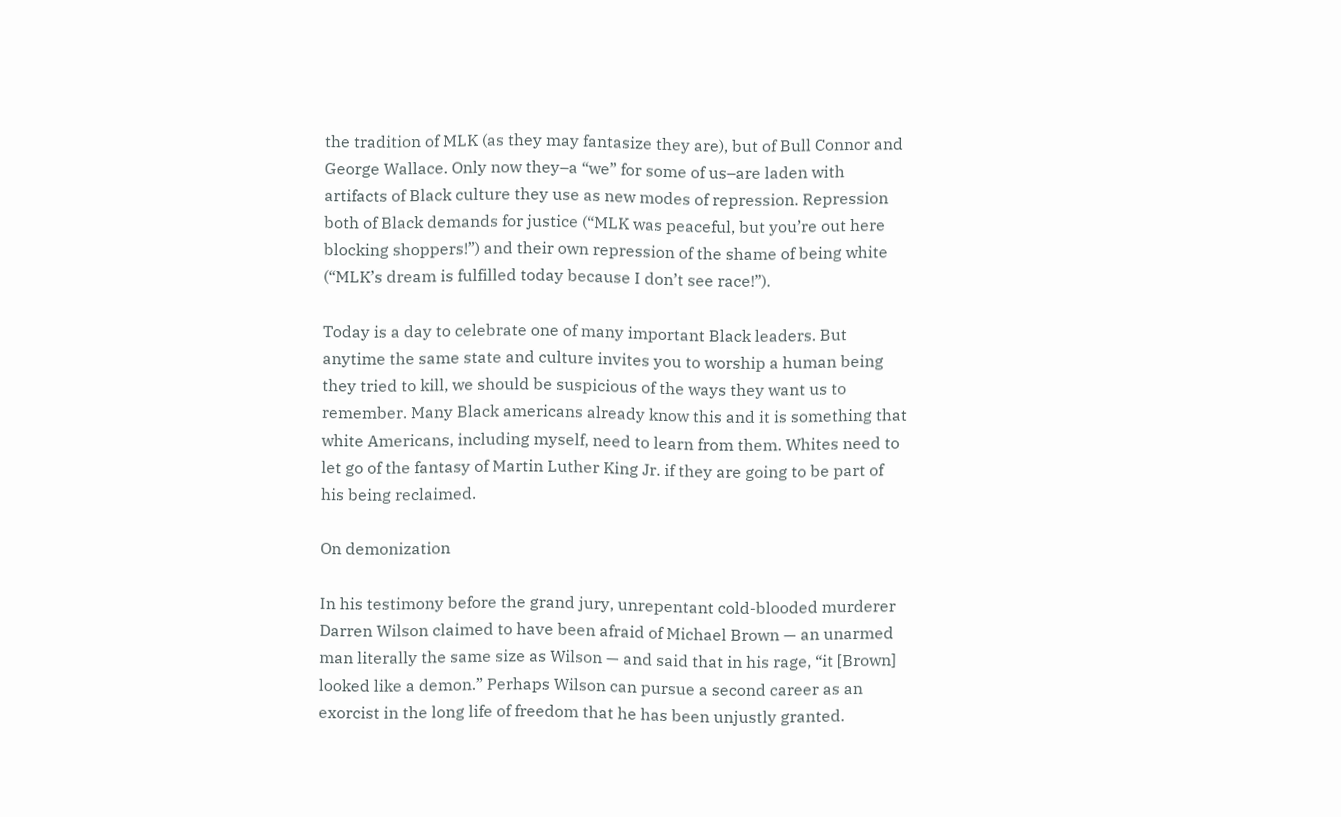the tradition of MLK (as they may fantasize they are), but of Bull Connor and George Wallace. Only now they–a “we” for some of us–are laden with artifacts of Black culture they use as new modes of repression. Repression both of Black demands for justice (“MLK was peaceful, but you’re out here blocking shoppers!”) and their own repression of the shame of being white (“MLK’s dream is fulfilled today because I don’t see race!”).

Today is a day to celebrate one of many important Black leaders. But anytime the same state and culture invites you to worship a human being they tried to kill, we should be suspicious of the ways they want us to remember. Many Black americans already know this and it is something that white Americans, including myself, need to learn from them. Whites need to let go of the fantasy of Martin Luther King Jr. if they are going to be part of his being reclaimed.

On demonization

In his testimony before the grand jury, unrepentant cold-blooded murderer Darren Wilson claimed to have been afraid of Michael Brown — an unarmed man literally the same size as Wilson — and said that in his rage, “it [Brown] looked like a demon.” Perhaps Wilson can pursue a second career as an exorcist in the long life of freedom that he has been unjustly granted.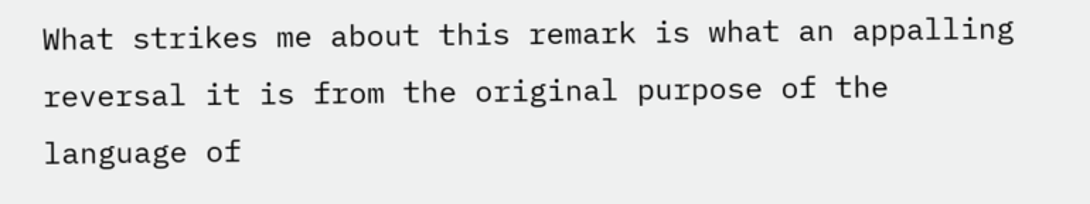What strikes me about this remark is what an appalling reversal it is from the original purpose of the language of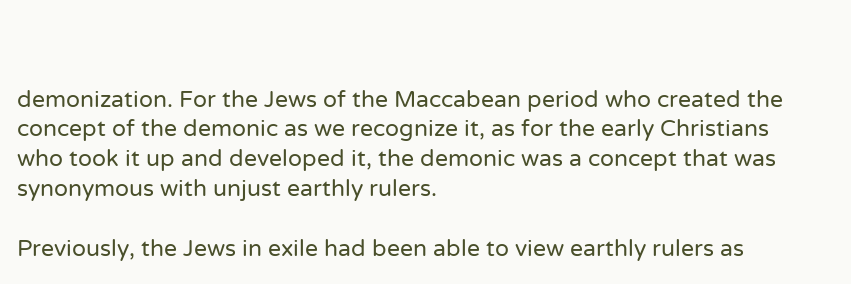demonization. For the Jews of the Maccabean period who created the concept of the demonic as we recognize it, as for the early Christians who took it up and developed it, the demonic was a concept that was synonymous with unjust earthly rulers.

Previously, the Jews in exile had been able to view earthly rulers as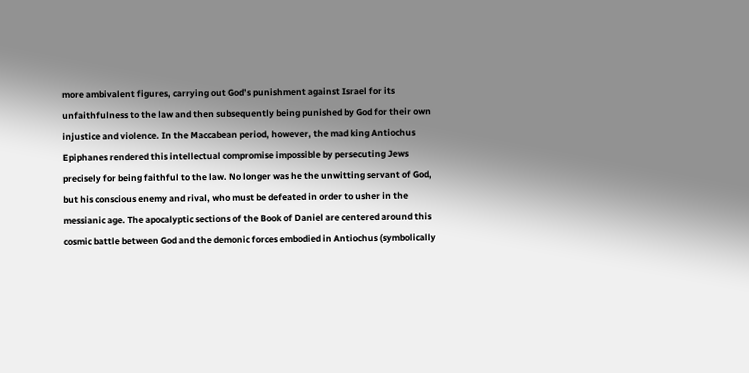more ambivalent figures, carrying out God’s punishment against Israel for its unfaithfulness to the law and then subsequently being punished by God for their own injustice and violence. In the Maccabean period, however, the mad king Antiochus Epiphanes rendered this intellectual compromise impossible by persecuting Jews precisely for being faithful to the law. No longer was he the unwitting servant of God, but his conscious enemy and rival, who must be defeated in order to usher in the messianic age. The apocalyptic sections of the Book of Daniel are centered around this cosmic battle between God and the demonic forces embodied in Antiochus (symbolically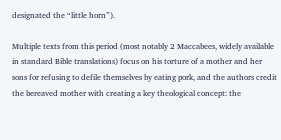designated the “little horn”).

Multiple texts from this period (most notably 2 Maccabees, widely available in standard Bible translations) focus on his torture of a mother and her sons for refusing to defile themselves by eating pork, and the authors credit the bereaved mother with creating a key theological concept: the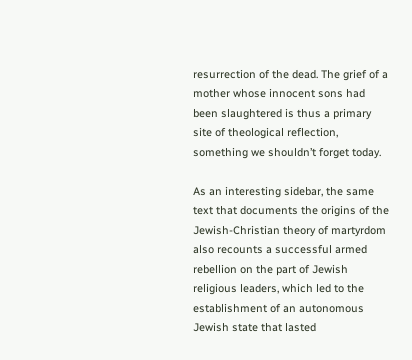resurrection of the dead. The grief of a mother whose innocent sons had been slaughtered is thus a primary site of theological reflection, something we shouldn’t forget today.

As an interesting sidebar, the same text that documents the origins of the Jewish-Christian theory of martyrdom also recounts a successful armed rebellion on the part of Jewish religious leaders, which led to the establishment of an autonomous Jewish state that lasted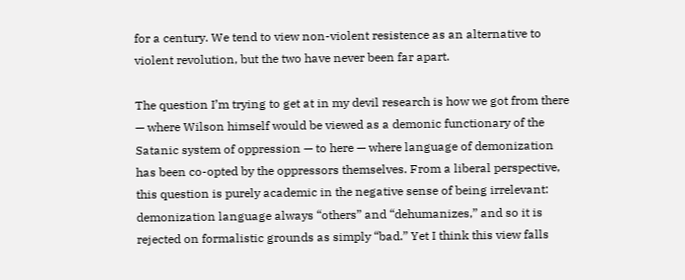for a century. We tend to view non-violent resistence as an alternative to violent revolution, but the two have never been far apart.

The question I’m trying to get at in my devil research is how we got from there — where Wilson himself would be viewed as a demonic functionary of the Satanic system of oppression — to here — where language of demonization has been co-opted by the oppressors themselves. From a liberal perspective, this question is purely academic in the negative sense of being irrelevant: demonization language always “others” and “dehumanizes,” and so it is rejected on formalistic grounds as simply “bad.” Yet I think this view falls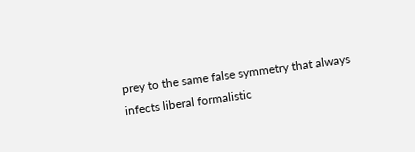prey to the same false symmetry that always infects liberal formalistic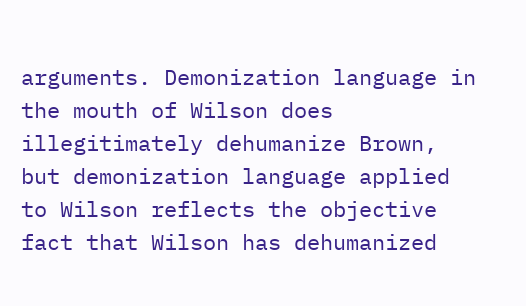arguments. Demonization language in the mouth of Wilson does illegitimately dehumanize Brown, but demonization language applied to Wilson reflects the objective fact that Wilson has dehumanized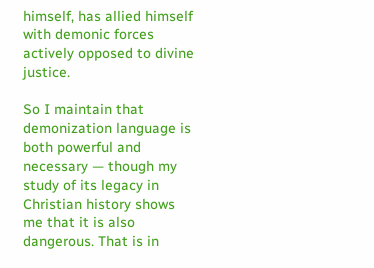himself, has allied himself with demonic forces actively opposed to divine justice.

So I maintain that demonization language is both powerful and necessary — though my study of its legacy in Christian history shows me that it is also dangerous. That is in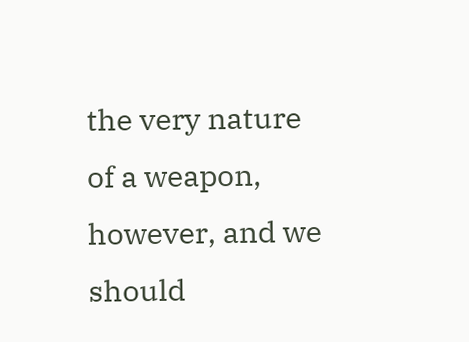the very nature of a weapon, however, and we should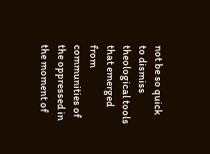not be so quick to dismiss theological tools that emerged from communities of the oppressed in the moment of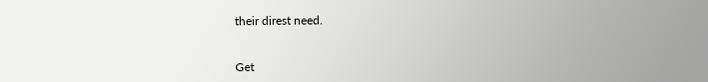their direst need.


Get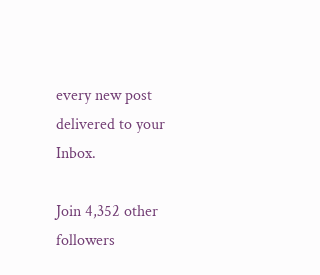every new post delivered to your Inbox.

Join 4,352 other followers